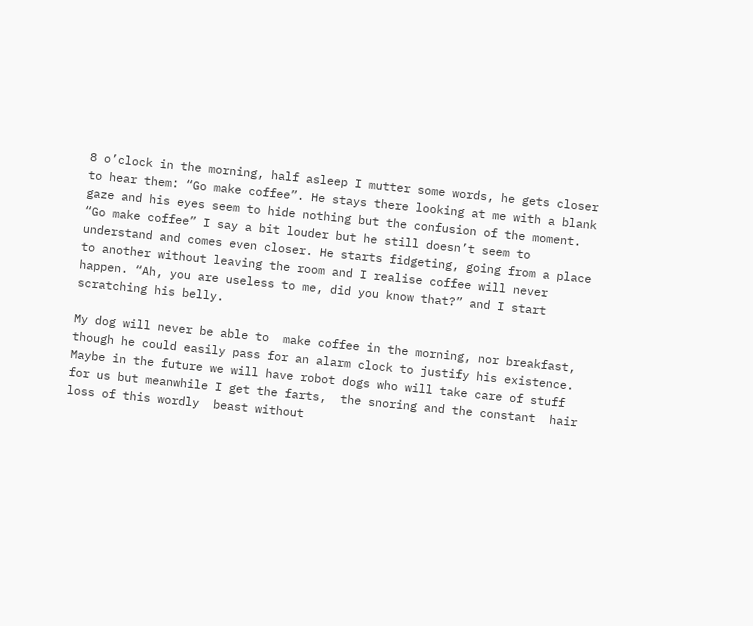8 o’clock in the morning, half asleep I mutter some words, he gets closer to hear them: “Go make coffee”. He stays there looking at me with a blank gaze and his eyes seem to hide nothing but the confusion of the moment. “Go make coffee” I say a bit louder but he still doesn’t seem to understand and comes even closer. He starts fidgeting, going from a place to another without leaving the room and I realise coffee will never happen. “Ah, you are useless to me, did you know that?” and I start scratching his belly.

My dog will never be able to  make coffee in the morning, nor breakfast, though he could easily pass for an alarm clock to justify his existence. Maybe in the future we will have robot dogs who will take care of stuff for us but meanwhile I get the farts,  the snoring and the constant  hair loss of this wordly  beast without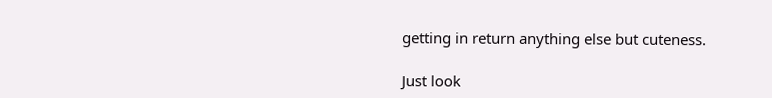getting in return anything else but cuteness.

Just look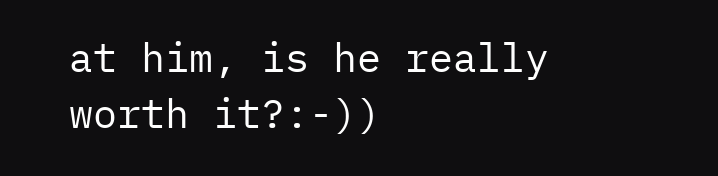at him, is he really worth it?:-))